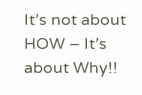It’s not about HOW – It’s about Why!!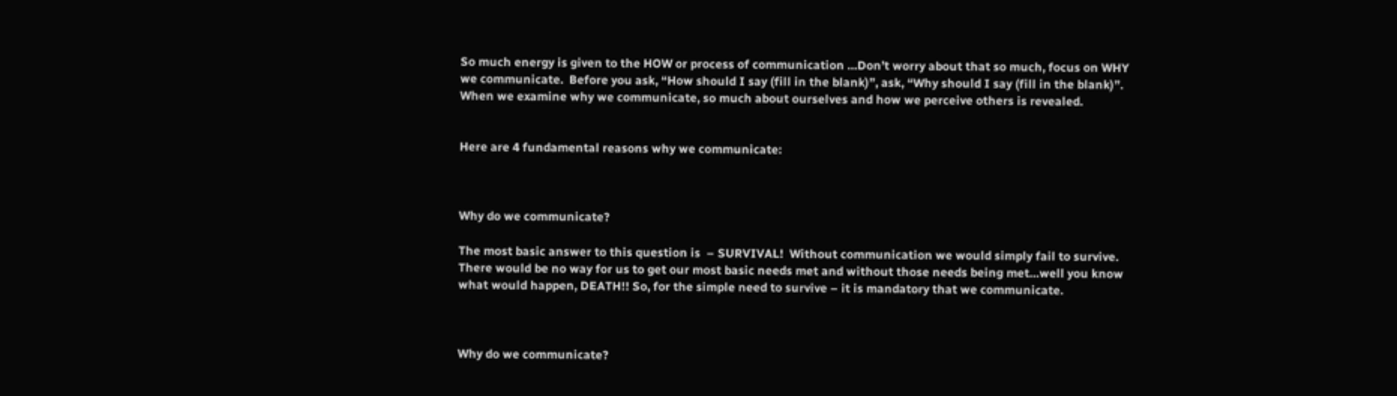So much energy is given to the HOW or process of communication …Don’t worry about that so much, focus on WHY we communicate.  Before you ask, “How should I say (fill in the blank)”, ask, “Why should I say (fill in the blank)”. When we examine why we communicate, so much about ourselves and how we perceive others is revealed.


Here are 4 fundamental reasons why we communicate:



Why do we communicate?

The most basic answer to this question is  – SURVIVAL!  Without communication we would simply fail to survive. There would be no way for us to get our most basic needs met and without those needs being met…well you know what would happen, DEATH!! So, for the simple need to survive – it is mandatory that we communicate.



Why do we communicate?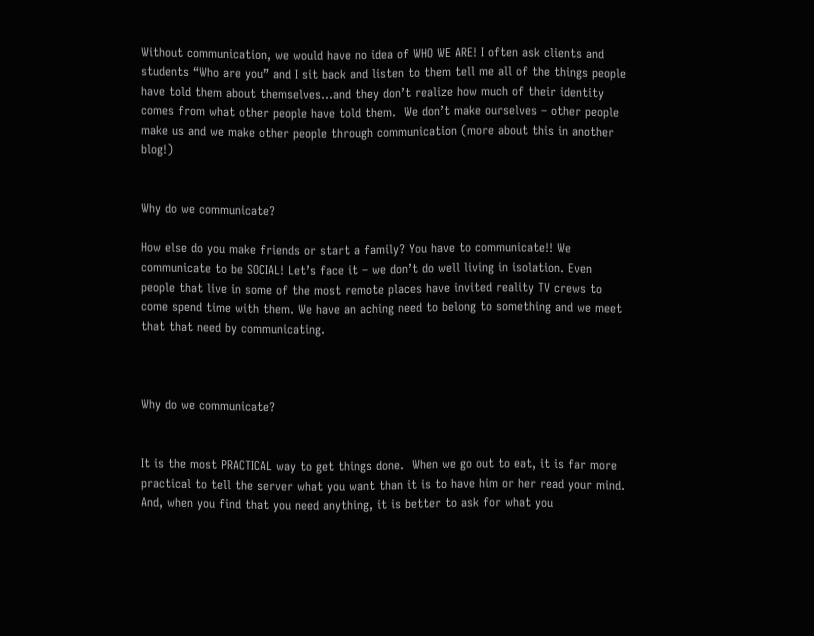Without communication, we would have no idea of WHO WE ARE! I often ask clients and students “Who are you” and I sit back and listen to them tell me all of the things people have told them about themselves…and they don’t realize how much of their identity comes from what other people have told them.  We don’t make ourselves – other people make us and we make other people through communication (more about this in another blog!)


Why do we communicate?

How else do you make friends or start a family? You have to communicate!! We communicate to be SOCIAL! Let’s face it – we don’t do well living in isolation. Even people that live in some of the most remote places have invited reality TV crews to come spend time with them. We have an aching need to belong to something and we meet that that need by communicating.



Why do we communicate?


It is the most PRACTICAL way to get things done.  When we go out to eat, it is far more practical to tell the server what you want than it is to have him or her read your mind. And, when you find that you need anything, it is better to ask for what you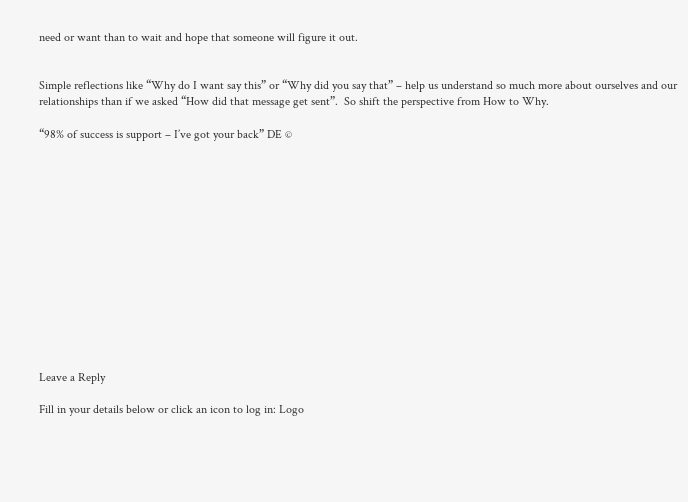need or want than to wait and hope that someone will figure it out.


Simple reflections like “Why do I want say this” or “Why did you say that” – help us understand so much more about ourselves and our relationships than if we asked “How did that message get sent”.  So shift the perspective from How to Why.

“98% of success is support – I’ve got your back” DE ©














Leave a Reply

Fill in your details below or click an icon to log in: Logo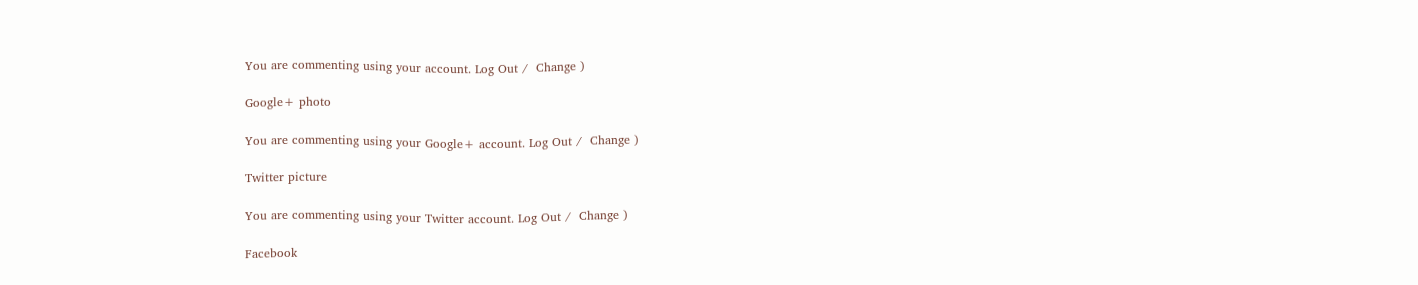You are commenting using your account. Log Out /  Change )

Google+ photo

You are commenting using your Google+ account. Log Out /  Change )

Twitter picture

You are commenting using your Twitter account. Log Out /  Change )

Facebook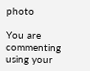photo

You are commenting using your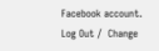Facebook account. Log Out /  Change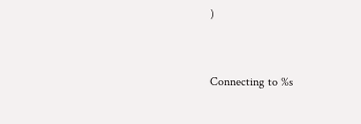)


Connecting to %s